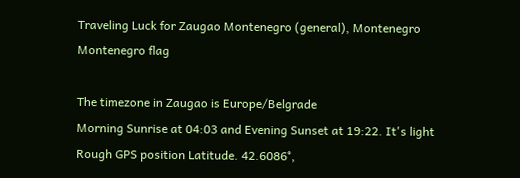Traveling Luck for Zaugao Montenegro (general), Montenegro Montenegro flag

The timezone in Zaugao is Europe/Belgrade
Morning Sunrise at 04:03 and Evening Sunset at 19:22. It's light
Rough GPS position Latitude. 42.6086°,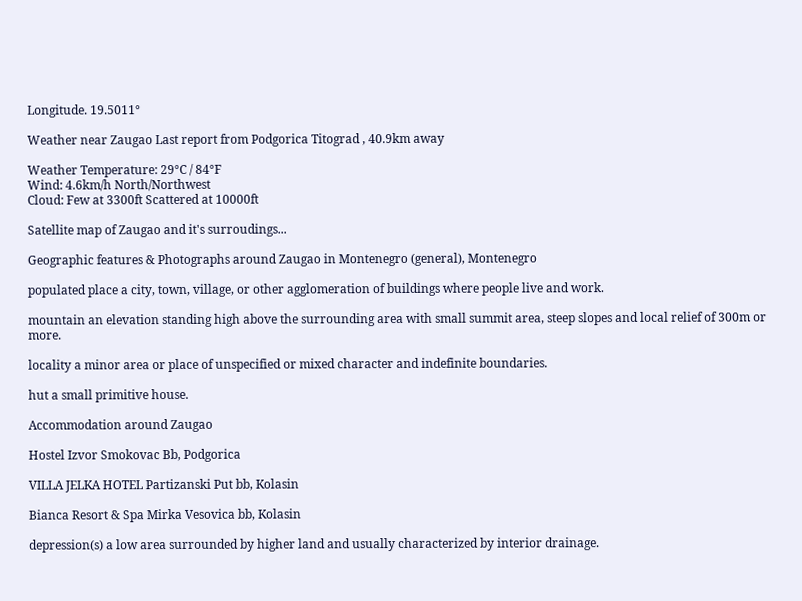Longitude. 19.5011°

Weather near Zaugao Last report from Podgorica Titograd , 40.9km away

Weather Temperature: 29°C / 84°F
Wind: 4.6km/h North/Northwest
Cloud: Few at 3300ft Scattered at 10000ft

Satellite map of Zaugao and it's surroudings...

Geographic features & Photographs around Zaugao in Montenegro (general), Montenegro

populated place a city, town, village, or other agglomeration of buildings where people live and work.

mountain an elevation standing high above the surrounding area with small summit area, steep slopes and local relief of 300m or more.

locality a minor area or place of unspecified or mixed character and indefinite boundaries.

hut a small primitive house.

Accommodation around Zaugao

Hostel Izvor Smokovac Bb, Podgorica

VILLA JELKA HOTEL Partizanski Put bb, Kolasin

Bianca Resort & Spa Mirka Vesovica bb, Kolasin

depression(s) a low area surrounded by higher land and usually characterized by interior drainage.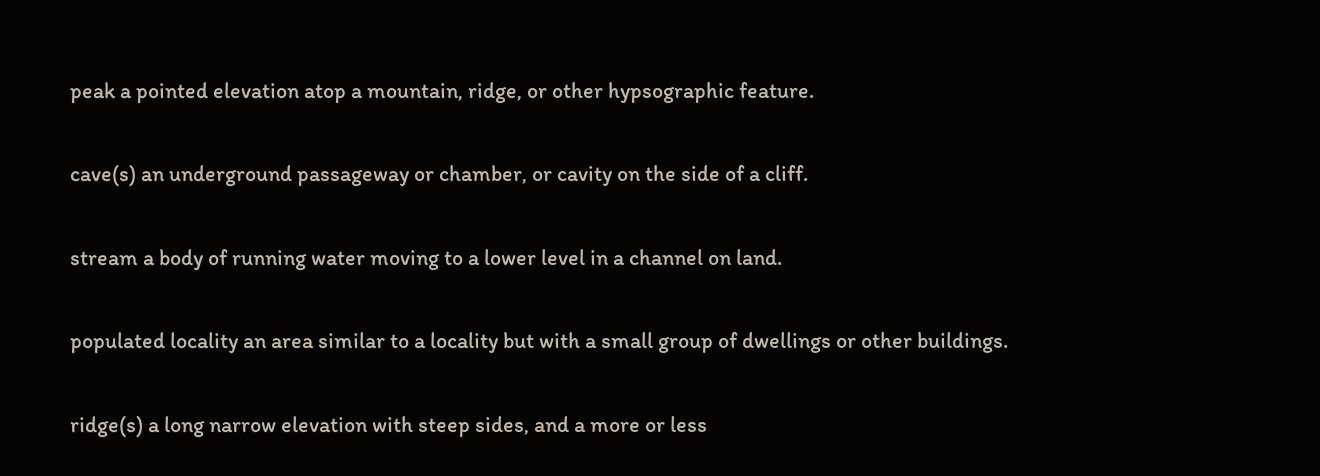peak a pointed elevation atop a mountain, ridge, or other hypsographic feature.

cave(s) an underground passageway or chamber, or cavity on the side of a cliff.

stream a body of running water moving to a lower level in a channel on land.

populated locality an area similar to a locality but with a small group of dwellings or other buildings.

ridge(s) a long narrow elevation with steep sides, and a more or less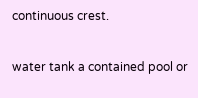continuous crest.

water tank a contained pool or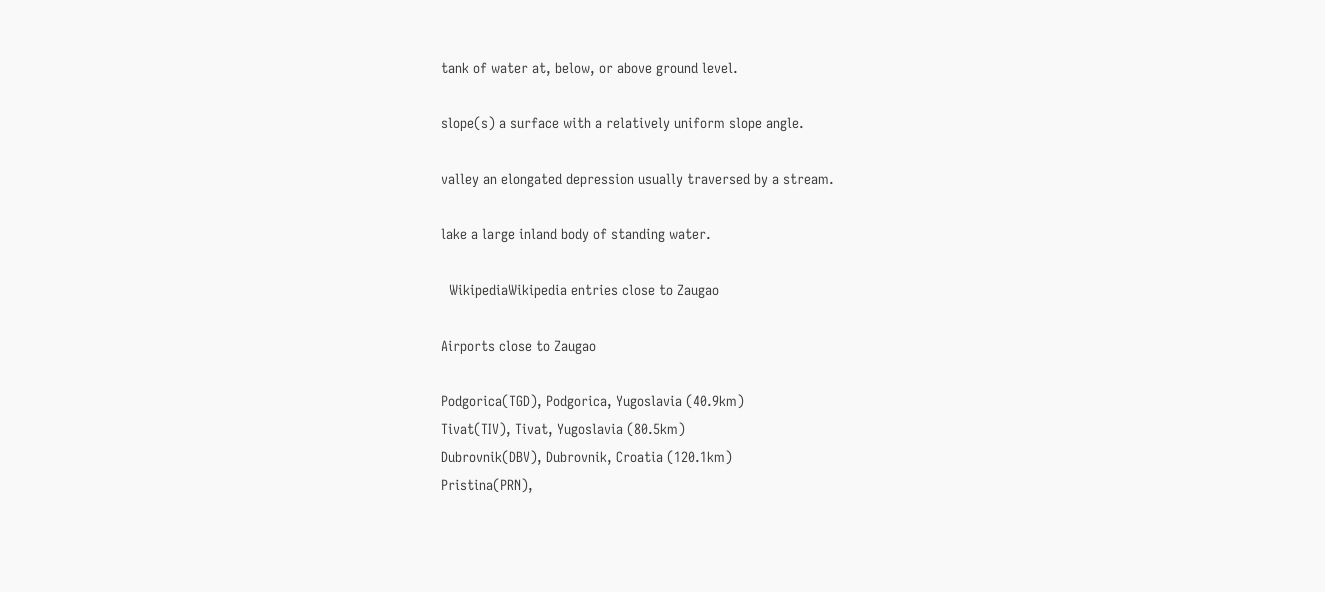tank of water at, below, or above ground level.

slope(s) a surface with a relatively uniform slope angle.

valley an elongated depression usually traversed by a stream.

lake a large inland body of standing water.

  WikipediaWikipedia entries close to Zaugao

Airports close to Zaugao

Podgorica(TGD), Podgorica, Yugoslavia (40.9km)
Tivat(TIV), Tivat, Yugoslavia (80.5km)
Dubrovnik(DBV), Dubrovnik, Croatia (120.1km)
Pristina(PRN),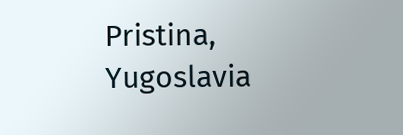Pristina, Yugoslavia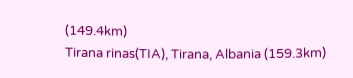(149.4km)
Tirana rinas(TIA), Tirana, Albania (159.3km)